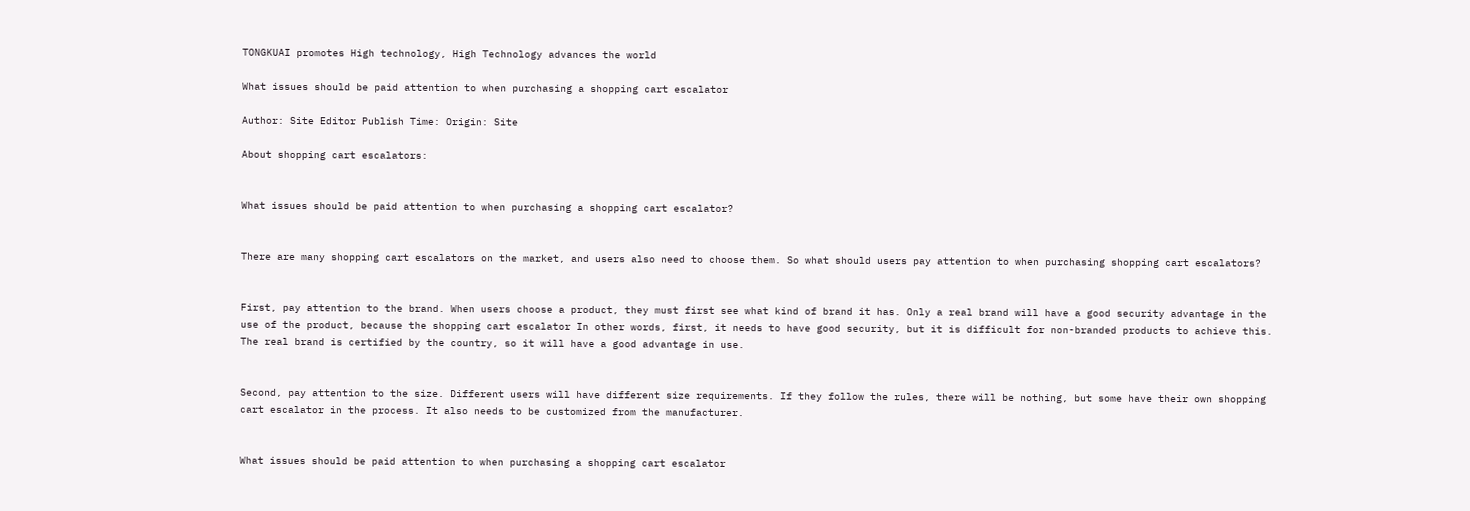TONGKUAI promotes High technology, High Technology advances the world

What issues should be paid attention to when purchasing a shopping cart escalator

Author: Site Editor Publish Time: Origin: Site

About shopping cart escalators:


What issues should be paid attention to when purchasing a shopping cart escalator?


There are many shopping cart escalators on the market, and users also need to choose them. So what should users pay attention to when purchasing shopping cart escalators?


First, pay attention to the brand. When users choose a product, they must first see what kind of brand it has. Only a real brand will have a good security advantage in the use of the product, because the shopping cart escalator In other words, first, it needs to have good security, but it is difficult for non-branded products to achieve this. The real brand is certified by the country, so it will have a good advantage in use.


Second, pay attention to the size. Different users will have different size requirements. If they follow the rules, there will be nothing, but some have their own shopping cart escalator in the process. It also needs to be customized from the manufacturer.


What issues should be paid attention to when purchasing a shopping cart escalator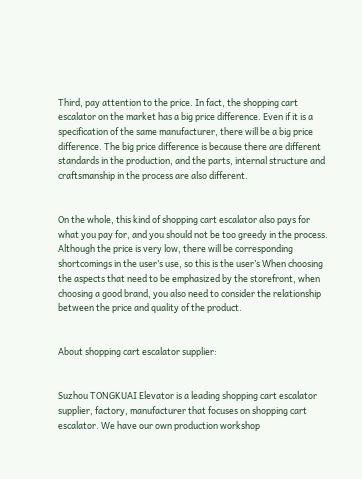Third, pay attention to the price. In fact, the shopping cart escalator on the market has a big price difference. Even if it is a specification of the same manufacturer, there will be a big price difference. The big price difference is because there are different standards in the production, and the parts, internal structure and craftsmanship in the process are also different.


On the whole, this kind of shopping cart escalator also pays for what you pay for, and you should not be too greedy in the process. Although the price is very low, there will be corresponding shortcomings in the user’s use, so this is the user’s When choosing the aspects that need to be emphasized by the storefront, when choosing a good brand, you also need to consider the relationship between the price and quality of the product.


About shopping cart escalator supplier:


Suzhou TONGKUAI Elevator is a leading shopping cart escalator supplier, factory, manufacturer that focuses on shopping cart escalator. We have our own production workshop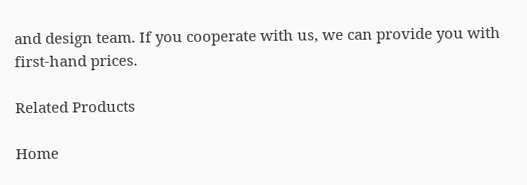and design team. If you cooperate with us, we can provide you with first-hand prices.

Related Products

Home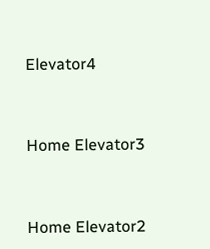Elevator4


Home Elevator3


Home Elevator2